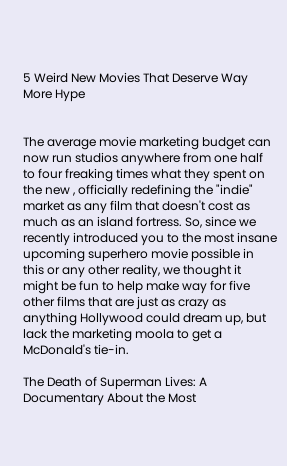5 Weird New Movies That Deserve Way More Hype


The average movie marketing budget can now run studios anywhere from one half to four freaking times what they spent on the new , officially redefining the "indie" market as any film that doesn't cost as much as an island fortress. So, since we recently introduced you to the most insane upcoming superhero movie possible in this or any other reality, we thought it might be fun to help make way for five other films that are just as crazy as anything Hollywood could dream up, but lack the marketing moola to get a McDonald's tie-in.

The Death of Superman Lives: A Documentary About the Most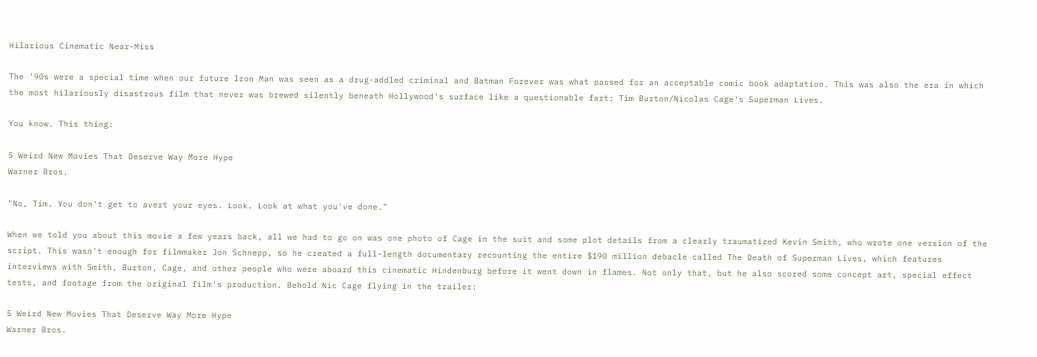Hilarious Cinematic Near-Miss

The '90s were a special time when our future Iron Man was seen as a drug-addled criminal and Batman Forever was what passed for an acceptable comic book adaptation. This was also the era in which the most hilariously disastrous film that never was brewed silently beneath Hollywood's surface like a questionable fart: Tim Burton/Nicolas Cage's Superman Lives.

You know. This thing:

5 Weird New Movies That Deserve Way More Hype
Warner Bros.

"No, Tim. You don't get to avert your eyes. Look. Look at what you've done."

When we told you about this movie a few years back, all we had to go on was one photo of Cage in the suit and some plot details from a clearly traumatized Kevin Smith, who wrote one version of the script. This wasn't enough for filmmaker Jon Schnepp, so he created a full-length documentary recounting the entire $190 million debacle called The Death of Superman Lives, which features interviews with Smith, Burton, Cage, and other people who were aboard this cinematic Hindenburg before it went down in flames. Not only that, but he also scored some concept art, special effect tests, and footage from the original film's production. Behold Nic Cage flying in the trailer:

5 Weird New Movies That Deserve Way More Hype
Warner Bros.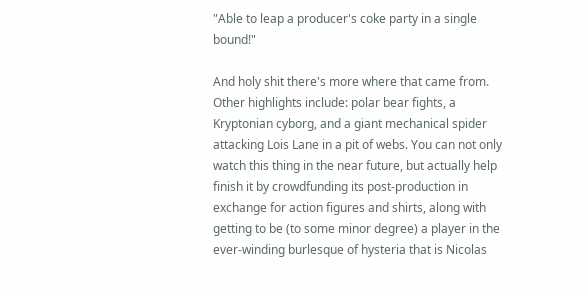"Able to leap a producer's coke party in a single bound!"

And holy shit there's more where that came from. Other highlights include: polar bear fights, a Kryptonian cyborg, and a giant mechanical spider attacking Lois Lane in a pit of webs. You can not only watch this thing in the near future, but actually help finish it by crowdfunding its post-production in exchange for action figures and shirts, along with getting to be (to some minor degree) a player in the ever-winding burlesque of hysteria that is Nicolas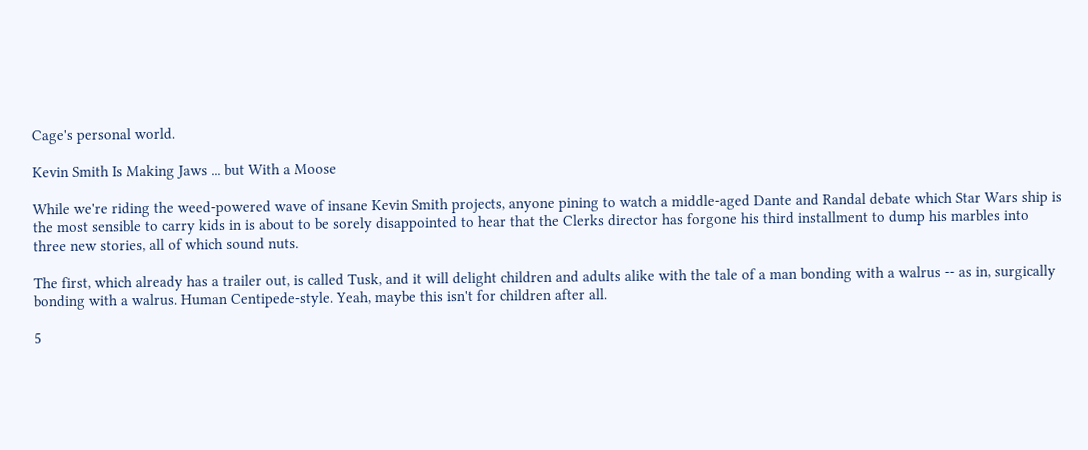Cage's personal world.

Kevin Smith Is Making Jaws ... but With a Moose

While we're riding the weed-powered wave of insane Kevin Smith projects, anyone pining to watch a middle-aged Dante and Randal debate which Star Wars ship is the most sensible to carry kids in is about to be sorely disappointed to hear that the Clerks director has forgone his third installment to dump his marbles into three new stories, all of which sound nuts.

The first, which already has a trailer out, is called Tusk, and it will delight children and adults alike with the tale of a man bonding with a walrus -- as in, surgically bonding with a walrus. Human Centipede-style. Yeah, maybe this isn't for children after all.

5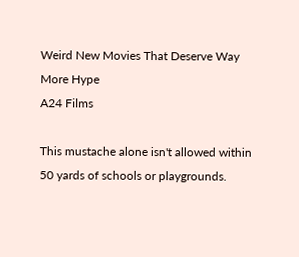Weird New Movies That Deserve Way More Hype
A24 Films

This mustache alone isn't allowed within 50 yards of schools or playgrounds.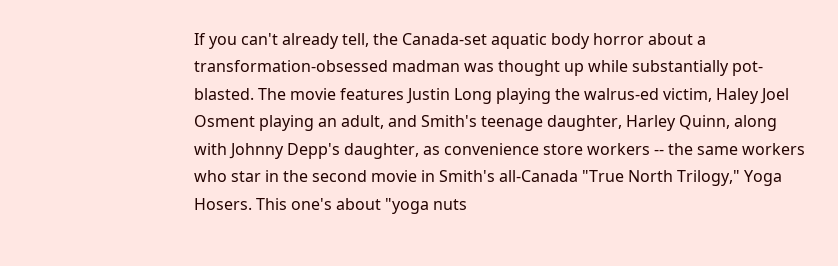If you can't already tell, the Canada-set aquatic body horror about a transformation-obsessed madman was thought up while substantially pot-blasted. The movie features Justin Long playing the walrus-ed victim, Haley Joel Osment playing an adult, and Smith's teenage daughter, Harley Quinn, along with Johnny Depp's daughter, as convenience store workers -- the same workers who star in the second movie in Smith's all-Canada "True North Trilogy," Yoga Hosers. This one's about "yoga nuts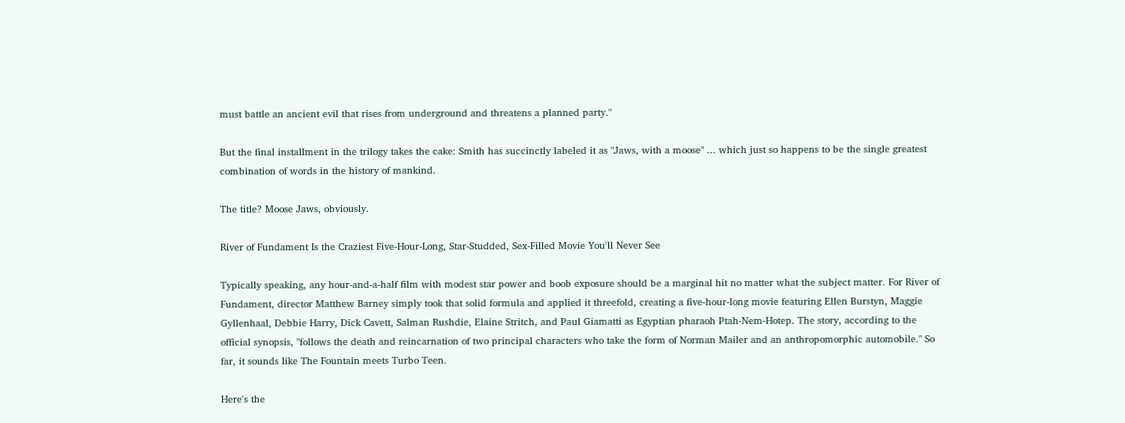must battle an ancient evil that rises from underground and threatens a planned party."

But the final installment in the trilogy takes the cake: Smith has succinctly labeled it as "Jaws, with a moose" ... which just so happens to be the single greatest combination of words in the history of mankind.

The title? Moose Jaws, obviously.

River of Fundament Is the Craziest Five-Hour-Long, Star-Studded, Sex-Filled Movie You'll Never See

Typically speaking, any hour-and-a-half film with modest star power and boob exposure should be a marginal hit no matter what the subject matter. For River of Fundament, director Matthew Barney simply took that solid formula and applied it threefold, creating a five-hour-long movie featuring Ellen Burstyn, Maggie Gyllenhaal, Debbie Harry, Dick Cavett, Salman Rushdie, Elaine Stritch, and Paul Giamatti as Egyptian pharaoh Ptah-Nem-Hotep. The story, according to the official synopsis, "follows the death and reincarnation of two principal characters who take the form of Norman Mailer and an anthropomorphic automobile." So far, it sounds like The Fountain meets Turbo Teen.

Here's the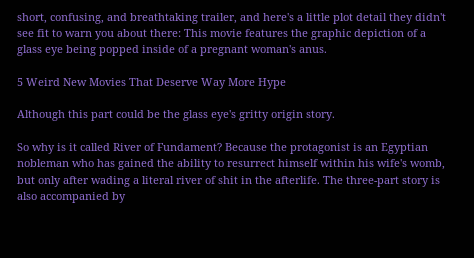short, confusing, and breathtaking trailer, and here's a little plot detail they didn't see fit to warn you about there: This movie features the graphic depiction of a glass eye being popped inside of a pregnant woman's anus.

5 Weird New Movies That Deserve Way More Hype

Although this part could be the glass eye's gritty origin story.

So why is it called River of Fundament? Because the protagonist is an Egyptian nobleman who has gained the ability to resurrect himself within his wife's womb, but only after wading a literal river of shit in the afterlife. The three-part story is also accompanied by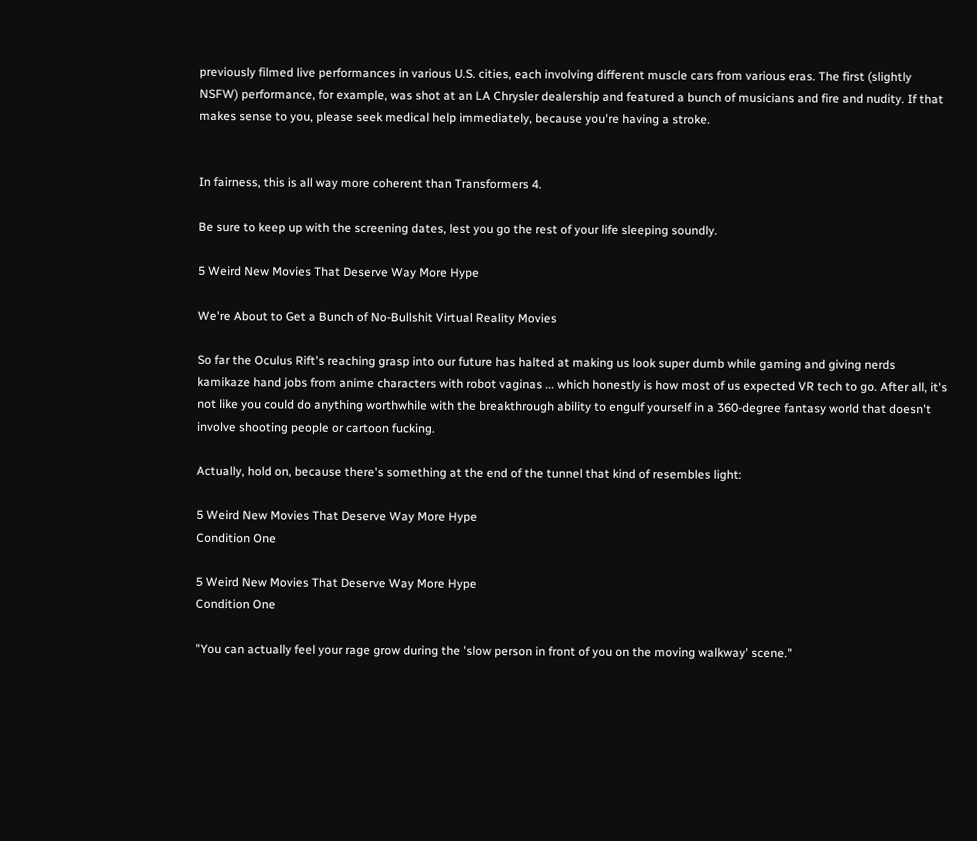previously filmed live performances in various U.S. cities, each involving different muscle cars from various eras. The first (slightly NSFW) performance, for example, was shot at an LA Chrysler dealership and featured a bunch of musicians and fire and nudity. If that makes sense to you, please seek medical help immediately, because you're having a stroke.


In fairness, this is all way more coherent than Transformers 4.

Be sure to keep up with the screening dates, lest you go the rest of your life sleeping soundly.

5 Weird New Movies That Deserve Way More Hype

We're About to Get a Bunch of No-Bullshit Virtual Reality Movies

So far the Oculus Rift's reaching grasp into our future has halted at making us look super dumb while gaming and giving nerds kamikaze hand jobs from anime characters with robot vaginas ... which honestly is how most of us expected VR tech to go. After all, it's not like you could do anything worthwhile with the breakthrough ability to engulf yourself in a 360-degree fantasy world that doesn't involve shooting people or cartoon fucking.

Actually, hold on, because there's something at the end of the tunnel that kind of resembles light:

5 Weird New Movies That Deserve Way More Hype
Condition One

5 Weird New Movies That Deserve Way More Hype
Condition One

"You can actually feel your rage grow during the 'slow person in front of you on the moving walkway' scene."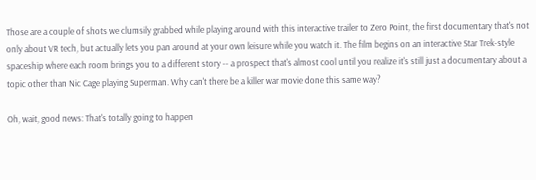Those are a couple of shots we clumsily grabbed while playing around with this interactive trailer to Zero Point, the first documentary that's not only about VR tech, but actually lets you pan around at your own leisure while you watch it. The film begins on an interactive Star Trek-style spaceship where each room brings you to a different story -- a prospect that's almost cool until you realize it's still just a documentary about a topic other than Nic Cage playing Superman. Why can't there be a killer war movie done this same way?

Oh, wait, good news: That's totally going to happen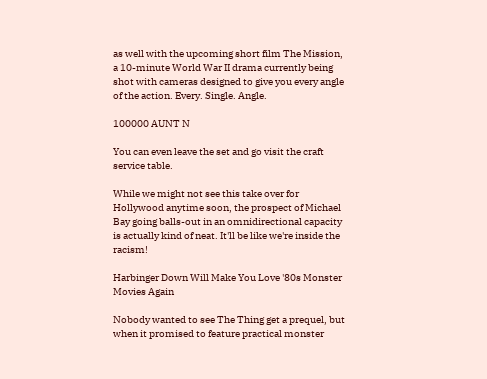as well with the upcoming short film The Mission, a 10-minute World War II drama currently being shot with cameras designed to give you every angle of the action. Every. Single. Angle.

100000 AUNT N

You can even leave the set and go visit the craft service table.

While we might not see this take over for Hollywood anytime soon, the prospect of Michael Bay going balls-out in an omnidirectional capacity is actually kind of neat. It'll be like we're inside the racism!

Harbinger Down Will Make You Love '80s Monster Movies Again

Nobody wanted to see The Thing get a prequel, but when it promised to feature practical monster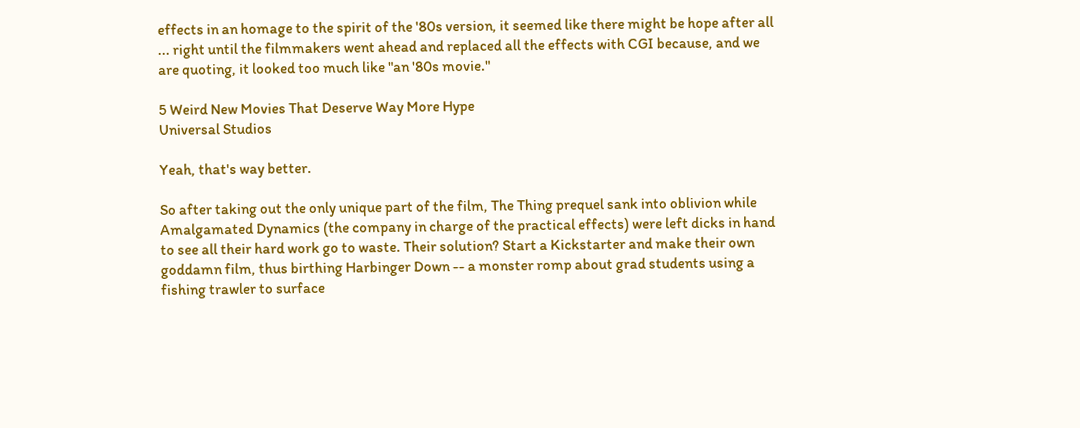effects in an homage to the spirit of the '80s version, it seemed like there might be hope after all ... right until the filmmakers went ahead and replaced all the effects with CGI because, and we are quoting, it looked too much like "an '80s movie."

5 Weird New Movies That Deserve Way More Hype
Universal Studios

Yeah, that's way better.

So after taking out the only unique part of the film, The Thing prequel sank into oblivion while Amalgamated Dynamics (the company in charge of the practical effects) were left dicks in hand to see all their hard work go to waste. Their solution? Start a Kickstarter and make their own goddamn film, thus birthing Harbinger Down -- a monster romp about grad students using a fishing trawler to surface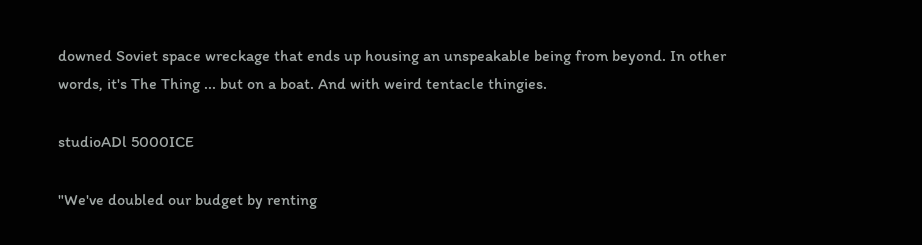downed Soviet space wreckage that ends up housing an unspeakable being from beyond. In other words, it's The Thing ... but on a boat. And with weird tentacle thingies.

studioADl 5000ICE

"We've doubled our budget by renting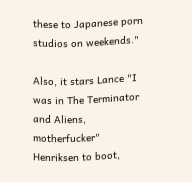these to Japanese porn studios on weekends."

Also, it stars Lance "I was in The Terminator and Aliens, motherfucker" Henriksen to boot,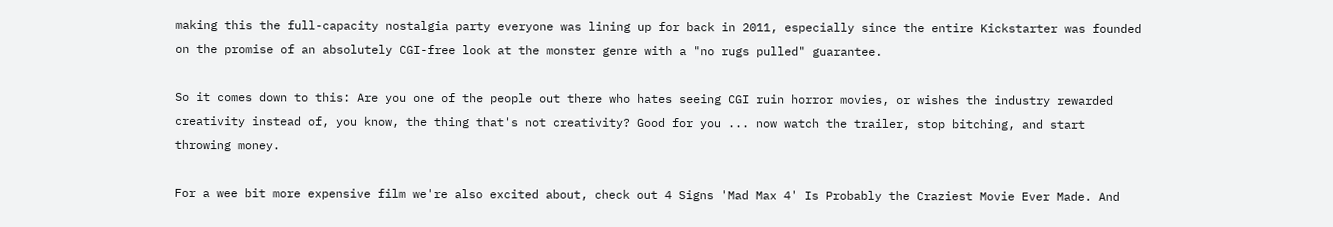making this the full-capacity nostalgia party everyone was lining up for back in 2011, especially since the entire Kickstarter was founded on the promise of an absolutely CGI-free look at the monster genre with a "no rugs pulled" guarantee.

So it comes down to this: Are you one of the people out there who hates seeing CGI ruin horror movies, or wishes the industry rewarded creativity instead of, you know, the thing that's not creativity? Good for you ... now watch the trailer, stop bitching, and start throwing money.

For a wee bit more expensive film we're also excited about, check out 4 Signs 'Mad Max 4' Is Probably the Craziest Movie Ever Made. And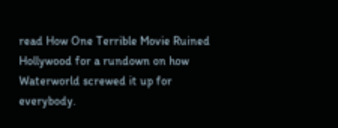read How One Terrible Movie Ruined Hollywood for a rundown on how Waterworld screwed it up for everybody.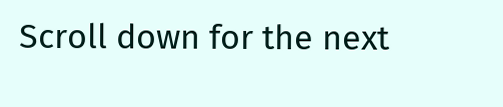Scroll down for the next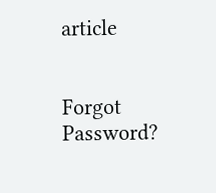article


Forgot Password?